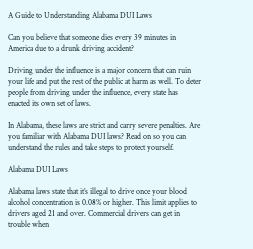A Guide to Understanding Alabama DUI Laws

Can you believe that someone dies every 39 minutes in America due to a drunk driving accident?

Driving under the influence is a major concern that can ruin your life and put the rest of the public at harm as well. To deter people from driving under the influence, every state has enacted its own set of laws.

In Alabama, these laws are strict and carry severe penalties. Are you familiar with Alabama DUI laws? Read on so you can understand the rules and take steps to protect yourself.

Alabama DUI Laws

Alabama laws state that it’s illegal to drive once your blood alcohol concentration is 0.08% or higher. This limit applies to drivers aged 21 and over. Commercial drivers can get in trouble when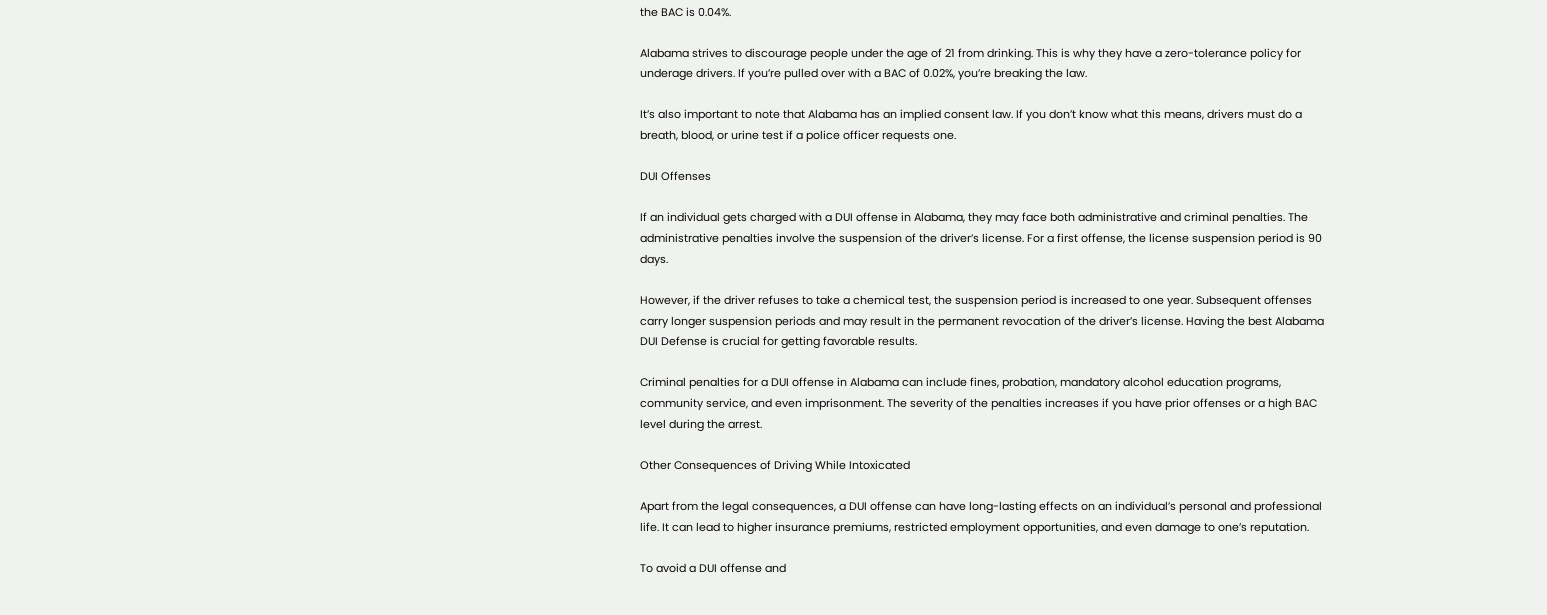the BAC is 0.04%.

Alabama strives to discourage people under the age of 21 from drinking. This is why they have a zero-tolerance policy for underage drivers. If you’re pulled over with a BAC of 0.02%, you’re breaking the law.

It’s also important to note that Alabama has an implied consent law. If you don’t know what this means, drivers must do a breath, blood, or urine test if a police officer requests one.

DUI Offenses

If an individual gets charged with a DUI offense in Alabama, they may face both administrative and criminal penalties. The administrative penalties involve the suspension of the driver’s license. For a first offense, the license suspension period is 90 days.

However, if the driver refuses to take a chemical test, the suspension period is increased to one year. Subsequent offenses carry longer suspension periods and may result in the permanent revocation of the driver’s license. Having the best Alabama DUI Defense is crucial for getting favorable results.

Criminal penalties for a DUI offense in Alabama can include fines, probation, mandatory alcohol education programs, community service, and even imprisonment. The severity of the penalties increases if you have prior offenses or a high BAC level during the arrest.

Other Consequences of Driving While Intoxicated

Apart from the legal consequences, a DUI offense can have long-lasting effects on an individual’s personal and professional life. It can lead to higher insurance premiums, restricted employment opportunities, and even damage to one’s reputation.

To avoid a DUI offense and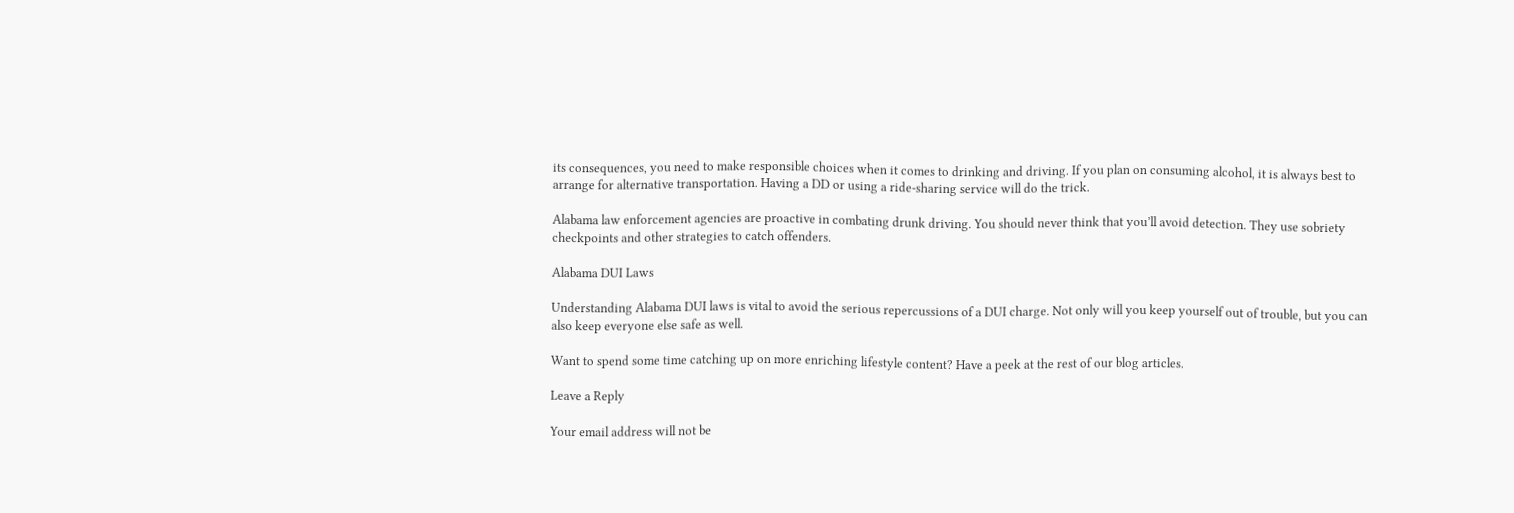its consequences, you need to make responsible choices when it comes to drinking and driving. If you plan on consuming alcohol, it is always best to arrange for alternative transportation. Having a DD or using a ride-sharing service will do the trick.

Alabama law enforcement agencies are proactive in combating drunk driving. You should never think that you’ll avoid detection. They use sobriety checkpoints and other strategies to catch offenders.

Alabama DUI Laws

Understanding Alabama DUI laws is vital to avoid the serious repercussions of a DUI charge. Not only will you keep yourself out of trouble, but you can also keep everyone else safe as well.

Want to spend some time catching up on more enriching lifestyle content? Have a peek at the rest of our blog articles.

Leave a Reply

Your email address will not be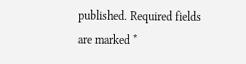published. Required fields are marked *